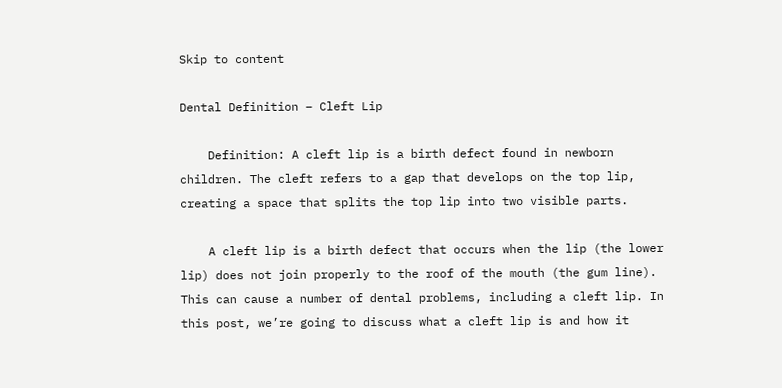Skip to content

Dental Definition – Cleft Lip

    Definition: A cleft lip is a birth defect found in newborn children. The cleft refers to a gap that develops on the top lip, creating a space that splits the top lip into two visible parts.

    A cleft lip is a birth defect that occurs when the lip (the lower lip) does not join properly to the roof of the mouth (the gum line). This can cause a number of dental problems, including a cleft lip. In this post, we’re going to discuss what a cleft lip is and how it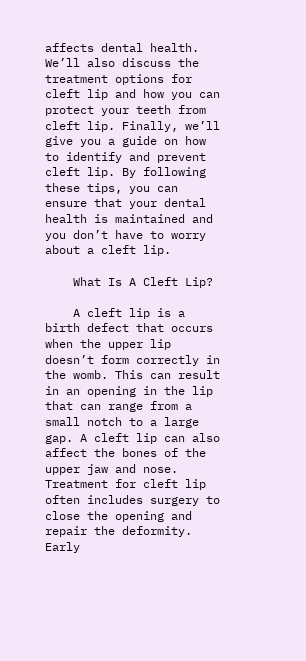affects dental health. We’ll also discuss the treatment options for cleft lip and how you can protect your teeth from cleft lip. Finally, we’ll give you a guide on how to identify and prevent cleft lip. By following these tips, you can ensure that your dental health is maintained and you don’t have to worry about a cleft lip.

    What Is A Cleft Lip?

    A cleft lip is a birth defect that occurs when the upper lip doesn’t form correctly in the womb. This can result in an opening in the lip that can range from a small notch to a large gap. A cleft lip can also affect the bones of the upper jaw and nose. Treatment for cleft lip often includes surgery to close the opening and repair the deformity. Early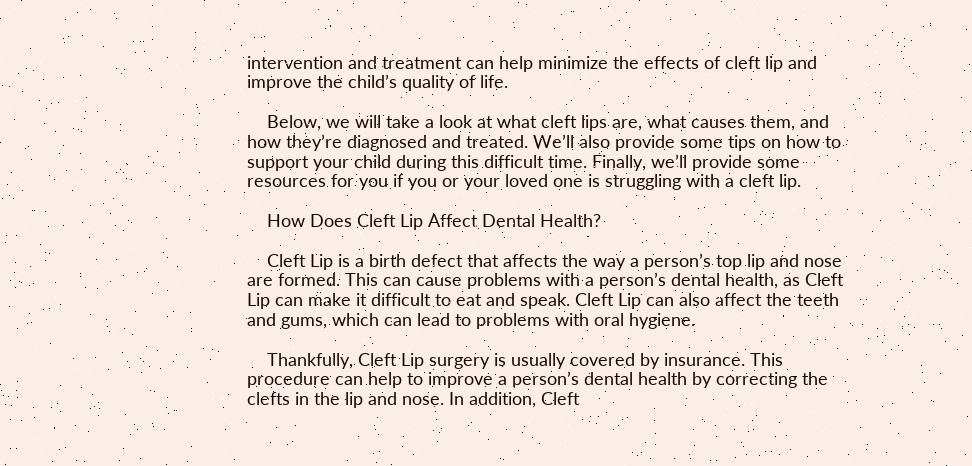intervention and treatment can help minimize the effects of cleft lip and improve the child’s quality of life.

    Below, we will take a look at what cleft lips are, what causes them, and how they’re diagnosed and treated. We’ll also provide some tips on how to support your child during this difficult time. Finally, we’ll provide some resources for you if you or your loved one is struggling with a cleft lip.

    How Does Cleft Lip Affect Dental Health?

    Cleft Lip is a birth defect that affects the way a person’s top lip and nose are formed. This can cause problems with a person’s dental health, as Cleft Lip can make it difficult to eat and speak. Cleft Lip can also affect the teeth and gums, which can lead to problems with oral hygiene.

    Thankfully, Cleft Lip surgery is usually covered by insurance. This procedure can help to improve a person’s dental health by correcting the clefts in the lip and nose. In addition, Cleft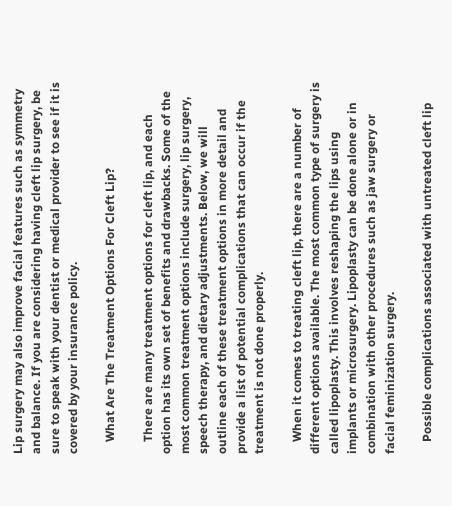Lip surgery may also improve facial features such as symmetry and balance. If you are considering having cleft lip surgery, be sure to speak with your dentist or medical provider to see if it is covered by your insurance policy.

    What Are The Treatment Options For Cleft Lip?

    There are many treatment options for cleft lip, and each option has its own set of benefits and drawbacks. Some of the most common treatment options include surgery, lip surgery, speech therapy, and dietary adjustments. Below, we will outline each of these treatment options in more detail and provide a list of potential complications that can occur if the treatment is not done properly.

    When it comes to treating cleft lip, there are a number of different options available. The most common type of surgery is called lipoplasty. This involves reshaping the lips using implants or microsurgery. Lipoplasty can be done alone or in combination with other procedures such as jaw surgery or facial feminization surgery.

    Possible complications associated with untreated cleft lip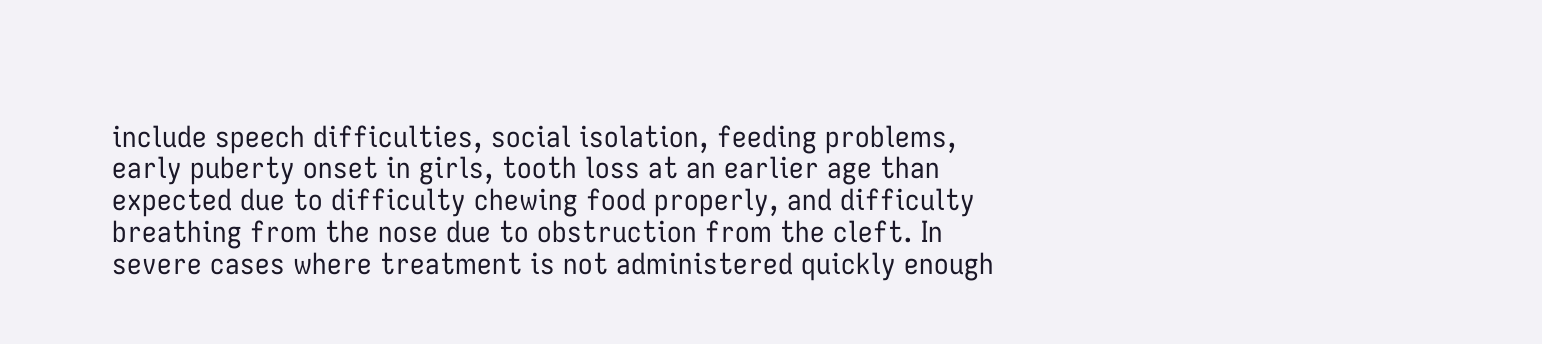include speech difficulties, social isolation, feeding problems, early puberty onset in girls, tooth loss at an earlier age than expected due to difficulty chewing food properly, and difficulty breathing from the nose due to obstruction from the cleft. In severe cases where treatment is not administered quickly enough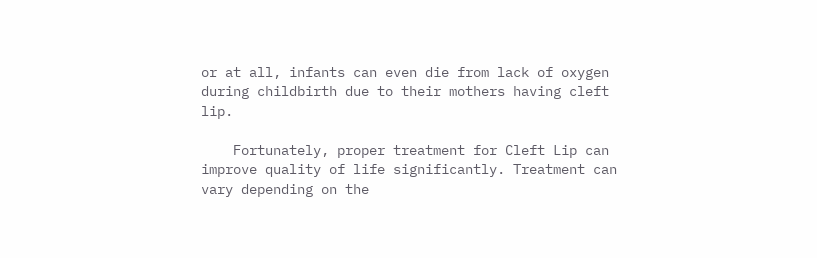or at all, infants can even die from lack of oxygen during childbirth due to their mothers having cleft lip.

    Fortunately, proper treatment for Cleft Lip can improve quality of life significantly. Treatment can vary depending on the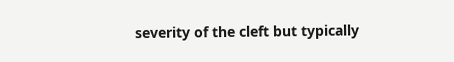severity of the cleft but typically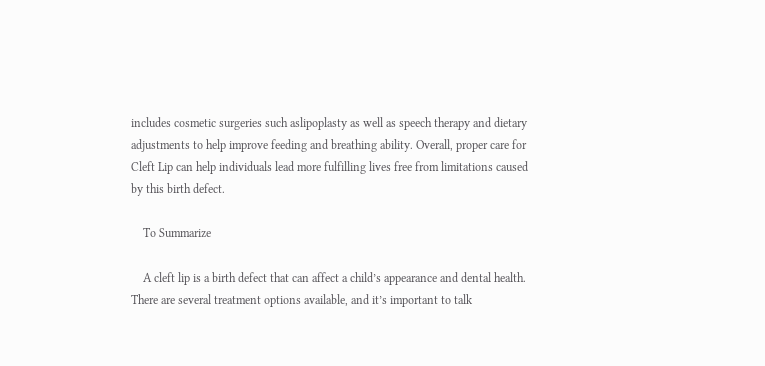includes cosmetic surgeries such aslipoplasty as well as speech therapy and dietary adjustments to help improve feeding and breathing ability. Overall, proper care for Cleft Lip can help individuals lead more fulfilling lives free from limitations caused by this birth defect.

    To Summarize

    A cleft lip is a birth defect that can affect a child’s appearance and dental health. There are several treatment options available, and it’s important to talk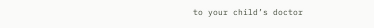to your child’s doctor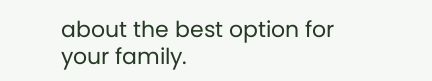about the best option for your family.